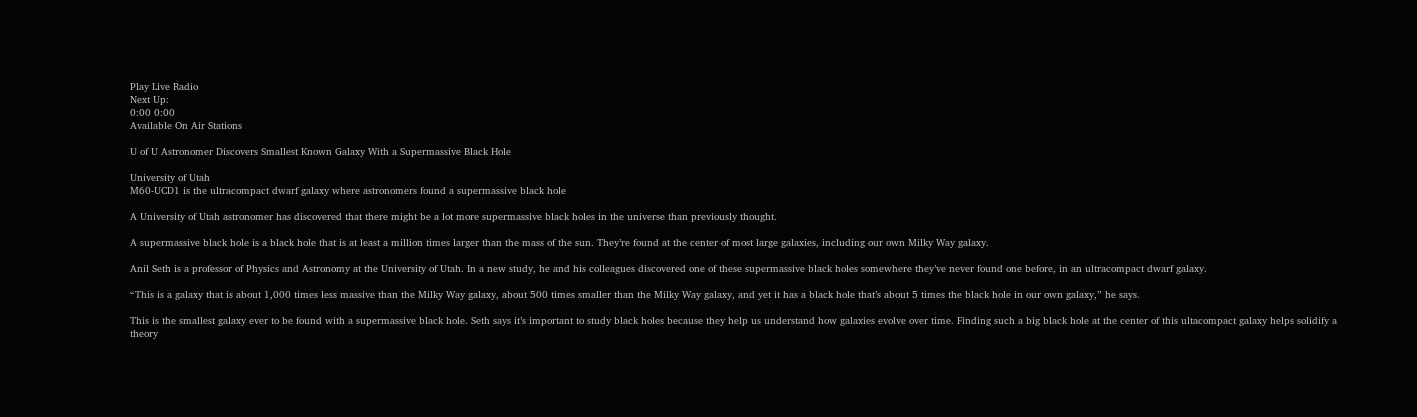Play Live Radio
Next Up:
0:00 0:00
Available On Air Stations

U of U Astronomer Discovers Smallest Known Galaxy With a Supermassive Black Hole

University of Utah
M60-UCD1 is the ultracompact dwarf galaxy where astronomers found a supermassive black hole

A University of Utah astronomer has discovered that there might be a lot more supermassive black holes in the universe than previously thought.

A supermassive black hole is a black hole that is at least a million times larger than the mass of the sun. They’re found at the center of most large galaxies, including our own Milky Way galaxy.

Anil Seth is a professor of Physics and Astronomy at the University of Utah. In a new study, he and his colleagues discovered one of these supermassive black holes somewhere they’ve never found one before, in an ultracompact dwarf galaxy.

“This is a galaxy that is about 1,000 times less massive than the Milky Way galaxy, about 500 times smaller than the Milky Way galaxy, and yet it has a black hole that’s about 5 times the black hole in our own galaxy,” he says.

This is the smallest galaxy ever to be found with a supermassive black hole. Seth says it’s important to study black holes because they help us understand how galaxies evolve over time. Finding such a big black hole at the center of this ultacompact galaxy helps solidify a theory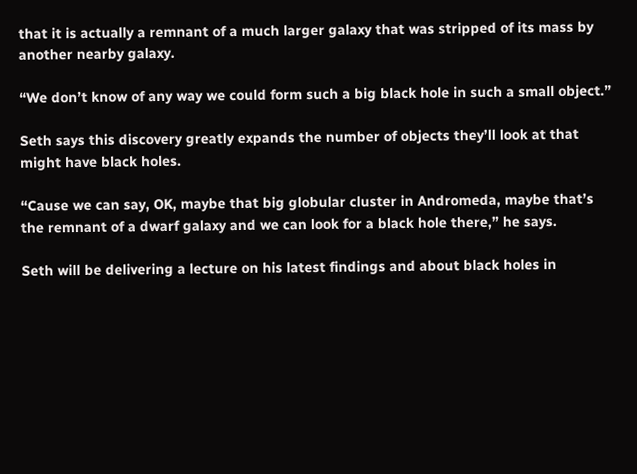that it is actually a remnant of a much larger galaxy that was stripped of its mass by another nearby galaxy.

“We don’t know of any way we could form such a big black hole in such a small object.”

Seth says this discovery greatly expands the number of objects they’ll look at that might have black holes.

“Cause we can say, OK, maybe that big globular cluster in Andromeda, maybe that’s the remnant of a dwarf galaxy and we can look for a black hole there,” he says.

Seth will be delivering a lecture on his latest findings and about black holes in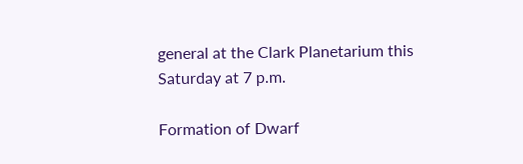general at the Clark Planetarium this Saturday at 7 p.m.

Formation of Dwarf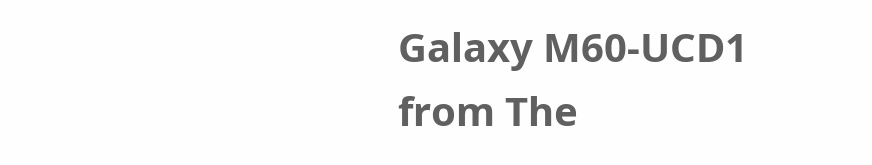Galaxy M60-UCD1 from The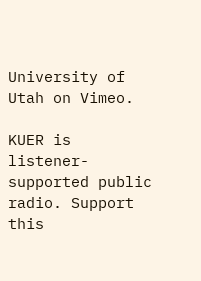University of Utah on Vimeo.

KUER is listener-supported public radio. Support this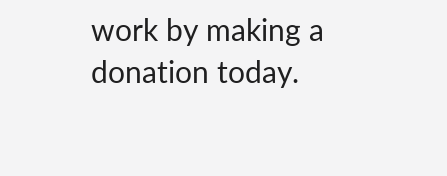work by making a donation today.